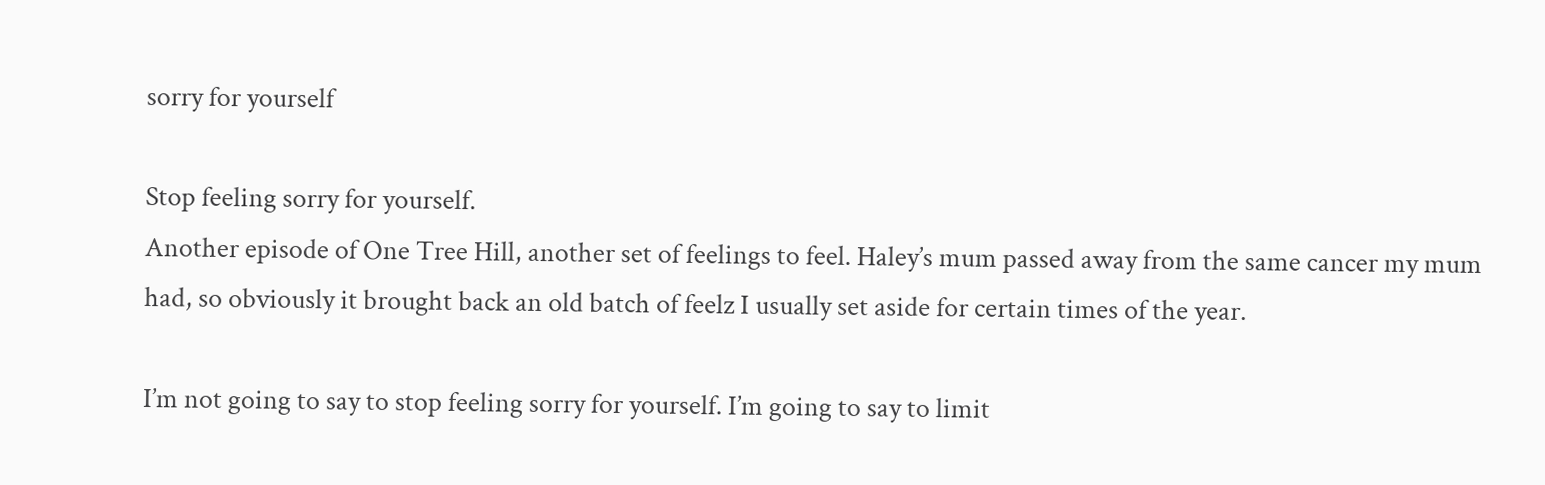sorry for yourself

Stop feeling sorry for yourself.
Another episode of One Tree Hill, another set of feelings to feel. Haley’s mum passed away from the same cancer my mum had, so obviously it brought back an old batch of feelz I usually set aside for certain times of the year.

I’m not going to say to stop feeling sorry for yourself. I’m going to say to limit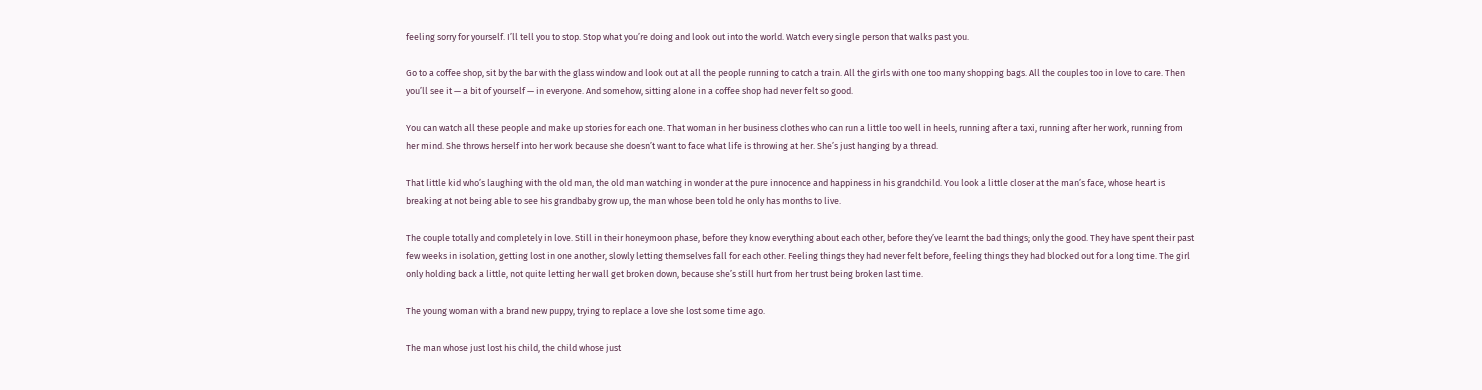feeling sorry for yourself. I’ll tell you to stop. Stop what you’re doing and look out into the world. Watch every single person that walks past you.

Go to a coffee shop, sit by the bar with the glass window and look out at all the people running to catch a train. All the girls with one too many shopping bags. All the couples too in love to care. Then you’ll see it — a bit of yourself — in everyone. And somehow, sitting alone in a coffee shop had never felt so good.

You can watch all these people and make up stories for each one. That woman in her business clothes who can run a little too well in heels, running after a taxi, running after her work, running from her mind. She throws herself into her work because she doesn’t want to face what life is throwing at her. She’s just hanging by a thread.

That little kid who’s laughing with the old man, the old man watching in wonder at the pure innocence and happiness in his grandchild. You look a little closer at the man’s face, whose heart is breaking at not being able to see his grandbaby grow up, the man whose been told he only has months to live.

The couple totally and completely in love. Still in their honeymoon phase, before they know everything about each other, before they’ve learnt the bad things; only the good. They have spent their past few weeks in isolation, getting lost in one another, slowly letting themselves fall for each other. Feeling things they had never felt before, feeling things they had blocked out for a long time. The girl only holding back a little, not quite letting her wall get broken down, because she’s still hurt from her trust being broken last time.

The young woman with a brand new puppy, trying to replace a love she lost some time ago.

The man whose just lost his child, the child whose just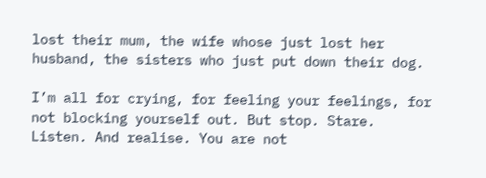lost their mum, the wife whose just lost her husband, the sisters who just put down their dog.

I’m all for crying, for feeling your feelings, for not blocking yourself out. But stop. Stare. Listen. And realise. You are not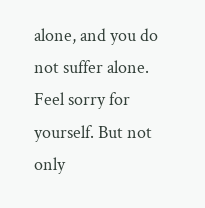alone, and you do not suffer alone. Feel sorry for yourself. But not only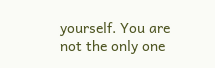yourself. You are not the only one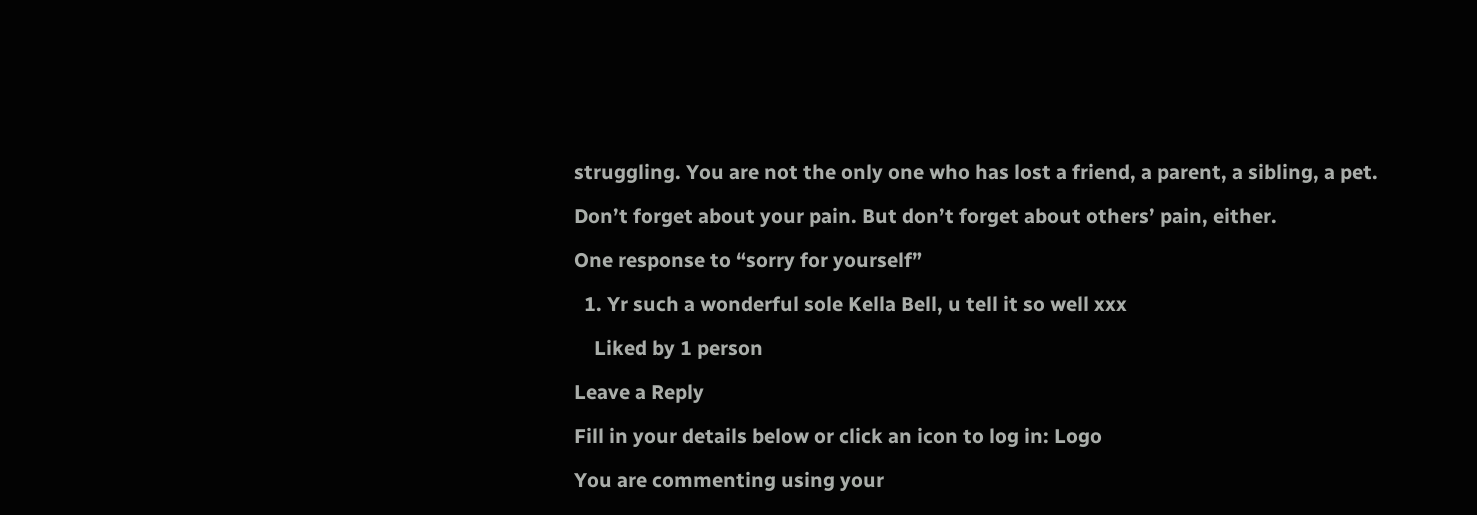struggling. You are not the only one who has lost a friend, a parent, a sibling, a pet.

Don’t forget about your pain. But don’t forget about others’ pain, either.

One response to “sorry for yourself”

  1. Yr such a wonderful sole Kella Bell, u tell it so well xxx

    Liked by 1 person

Leave a Reply

Fill in your details below or click an icon to log in: Logo

You are commenting using your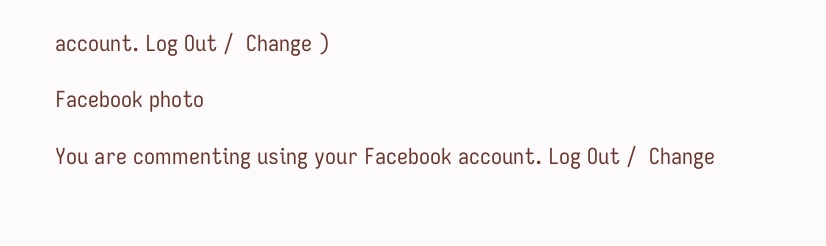account. Log Out /  Change )

Facebook photo

You are commenting using your Facebook account. Log Out /  Change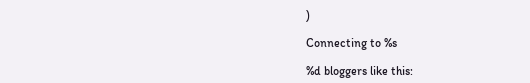)

Connecting to %s

%d bloggers like this: